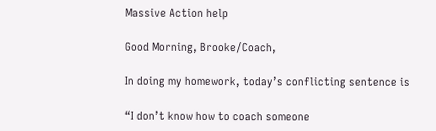Massive Action help

Good Morning, Brooke/Coach,

In doing my homework, today’s conflicting sentence is

“I don’t know how to coach someone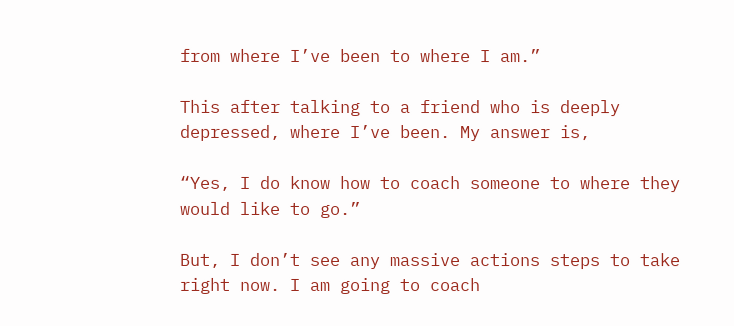from where I’ve been to where I am.”

This after talking to a friend who is deeply depressed, where I’ve been. My answer is,

“Yes, I do know how to coach someone to where they would like to go.”

But, I don’t see any massive actions steps to take right now. I am going to coach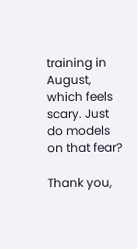training in August, which feels scary. Just do models on that fear?

Thank you,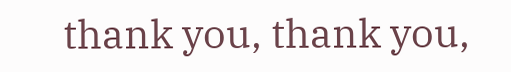thank you, thank you,